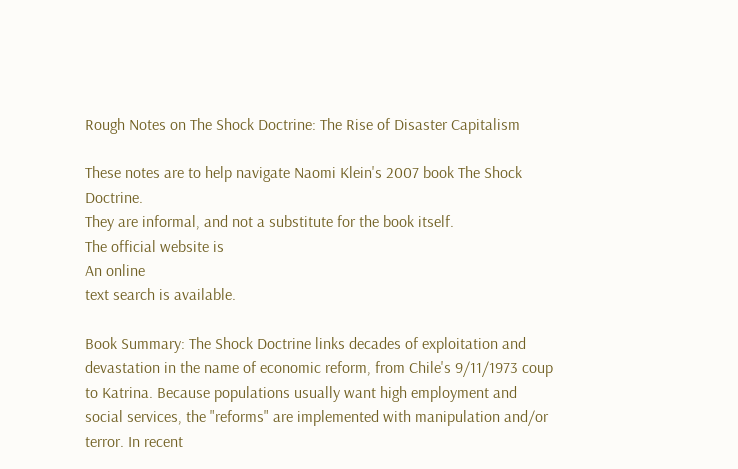Rough Notes on The Shock Doctrine: The Rise of Disaster Capitalism

These notes are to help navigate Naomi Klein's 2007 book The Shock Doctrine.
They are informal, and not a substitute for the book itself.
The official website is
An online
text search is available.

Book Summary: The Shock Doctrine links decades of exploitation and devastation in the name of economic reform, from Chile's 9/11/1973 coup to Katrina. Because populations usually want high employment and social services, the "reforms" are implemented with manipulation and/or terror. In recent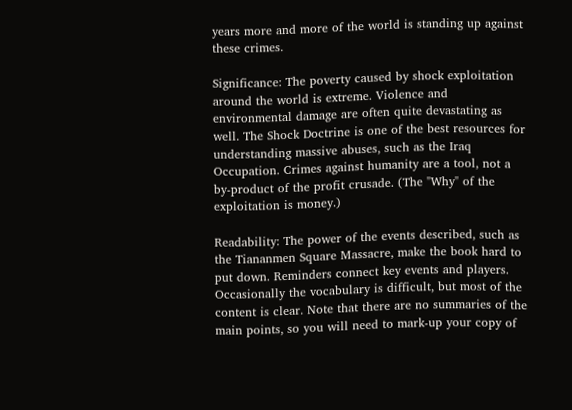years more and more of the world is standing up against these crimes.

Significance: The poverty caused by shock exploitation around the world is extreme. Violence and environmental damage are often quite devastating as well. The Shock Doctrine is one of the best resources for understanding massive abuses, such as the Iraq Occupation. Crimes against humanity are a tool, not a by-product of the profit crusade. (The "Why" of the exploitation is money.)

Readability: The power of the events described, such as the Tiananmen Square Massacre, make the book hard to put down. Reminders connect key events and players. Occasionally the vocabulary is difficult, but most of the content is clear. Note that there are no summaries of the main points, so you will need to mark-up your copy of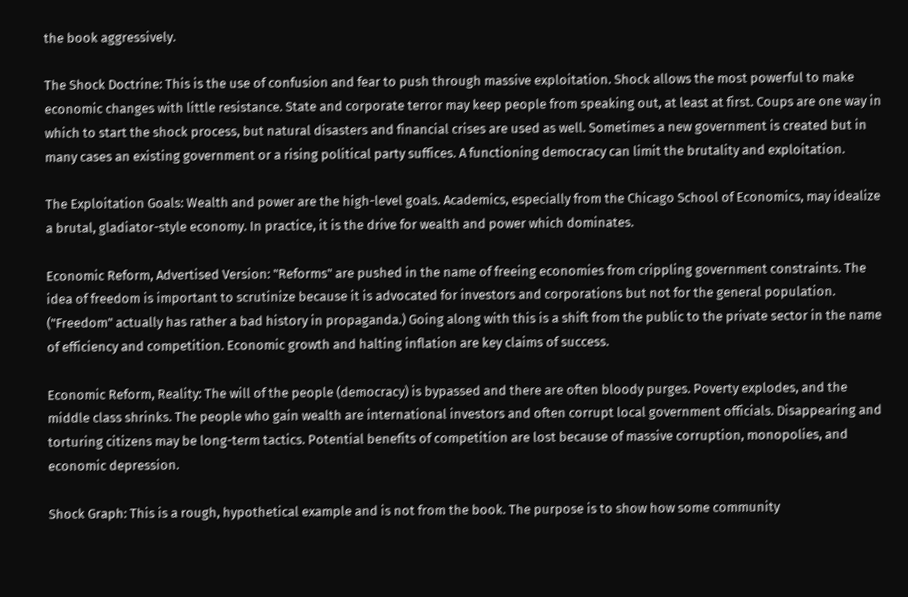the book aggressively.

The Shock Doctrine: This is the use of confusion and fear to push through massive exploitation. Shock allows the most powerful to make economic changes with little resistance. State and corporate terror may keep people from speaking out, at least at first. Coups are one way in which to start the shock process, but natural disasters and financial crises are used as well. Sometimes a new government is created but in many cases an existing government or a rising political party suffices. A functioning democracy can limit the brutality and exploitation.

The Exploitation Goals: Wealth and power are the high-level goals. Academics, especially from the Chicago School of Economics, may idealize a brutal, gladiator-style economy. In practice, it is the drive for wealth and power which dominates.

Economic Reform, Advertised Version: "Reforms" are pushed in the name of freeing economies from crippling government constraints. The idea of freedom is important to scrutinize because it is advocated for investors and corporations but not for the general population. ("Freedom" actually has rather a bad history in propaganda.) Going along with this is a shift from the public to the private sector in the name of efficiency and competition. Economic growth and halting inflation are key claims of success.

Economic Reform, Reality: The will of the people (democracy) is bypassed and there are often bloody purges. Poverty explodes, and the middle class shrinks. The people who gain wealth are international investors and often corrupt local government officials. Disappearing and torturing citizens may be long-term tactics. Potential benefits of competition are lost because of massive corruption, monopolies, and economic depression.

Shock Graph: This is a rough, hypothetical example and is not from the book. The purpose is to show how some community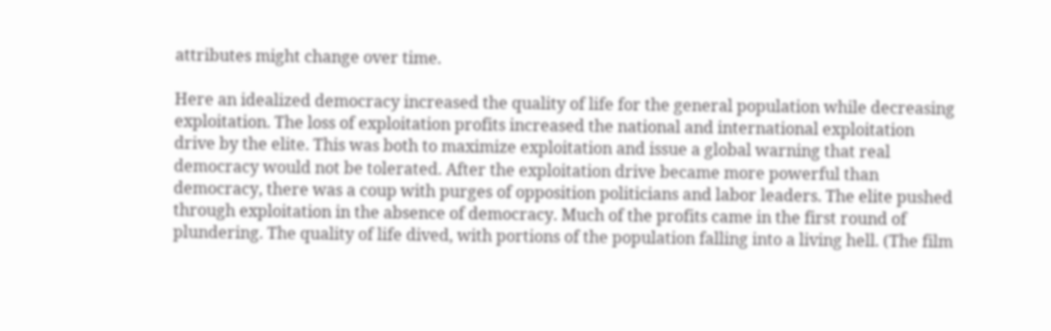attributes might change over time.

Here an idealized democracy increased the quality of life for the general population while decreasing exploitation. The loss of exploitation profits increased the national and international exploitation drive by the elite. This was both to maximize exploitation and issue a global warning that real democracy would not be tolerated. After the exploitation drive became more powerful than democracy, there was a coup with purges of opposition politicians and labor leaders. The elite pushed through exploitation in the absence of democracy. Much of the profits came in the first round of plundering. The quality of life dived, with portions of the population falling into a living hell. (The film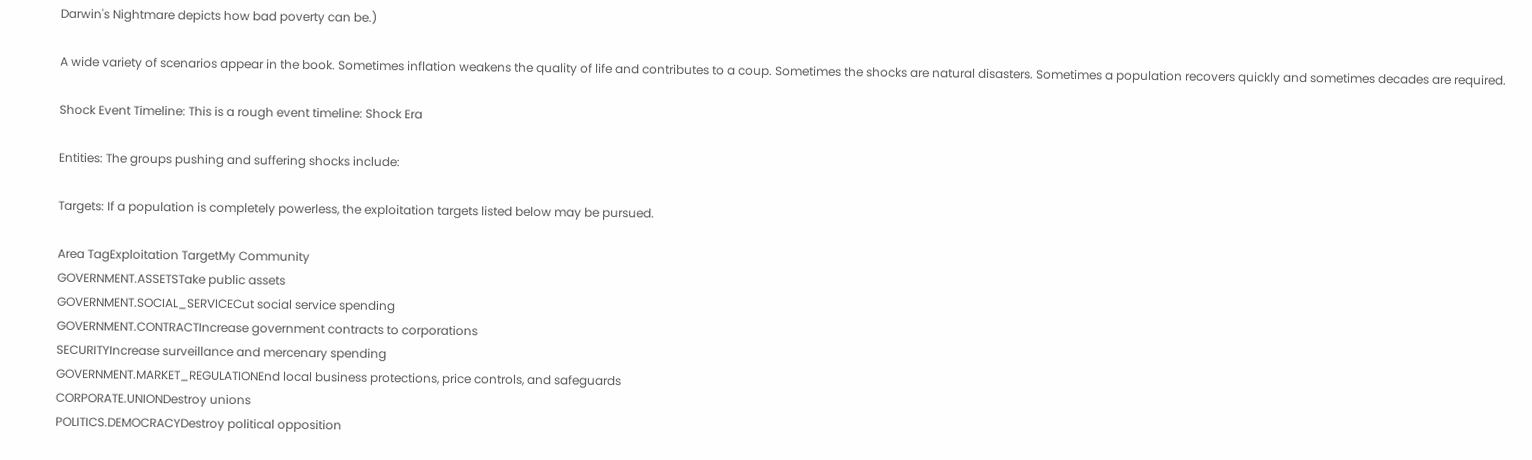Darwin's Nightmare depicts how bad poverty can be.)

A wide variety of scenarios appear in the book. Sometimes inflation weakens the quality of life and contributes to a coup. Sometimes the shocks are natural disasters. Sometimes a population recovers quickly and sometimes decades are required.

Shock Event Timeline: This is a rough event timeline: Shock Era

Entities: The groups pushing and suffering shocks include:

Targets: If a population is completely powerless, the exploitation targets listed below may be pursued.

Area TagExploitation TargetMy Community
GOVERNMENT.ASSETSTake public assets
GOVERNMENT.SOCIAL_SERVICECut social service spending
GOVERNMENT.CONTRACTIncrease government contracts to corporations
SECURITYIncrease surveillance and mercenary spending
GOVERNMENT.MARKET_REGULATIONEnd local business protections, price controls, and safeguards
CORPORATE.UNIONDestroy unions
POLITICS.DEMOCRACYDestroy political opposition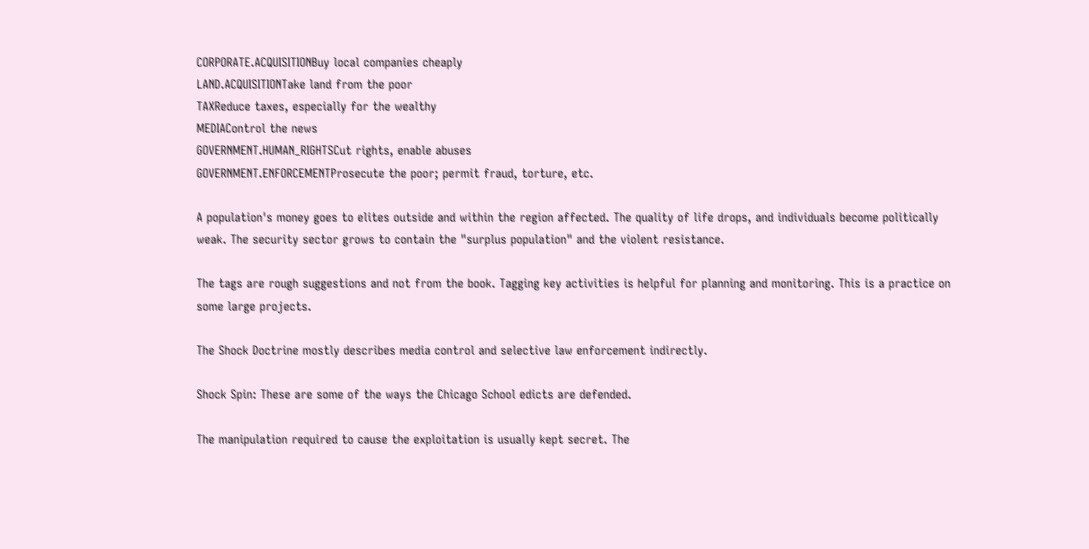CORPORATE.ACQUISITIONBuy local companies cheaply
LAND.ACQUISITIONTake land from the poor
TAXReduce taxes, especially for the wealthy
MEDIAControl the news
GOVERNMENT.HUMAN_RIGHTSCut rights, enable abuses
GOVERNMENT.ENFORCEMENTProsecute the poor; permit fraud, torture, etc.

A population's money goes to elites outside and within the region affected. The quality of life drops, and individuals become politically weak. The security sector grows to contain the "surplus population" and the violent resistance.

The tags are rough suggestions and not from the book. Tagging key activities is helpful for planning and monitoring. This is a practice on some large projects.

The Shock Doctrine mostly describes media control and selective law enforcement indirectly.

Shock Spin: These are some of the ways the Chicago School edicts are defended.

The manipulation required to cause the exploitation is usually kept secret. The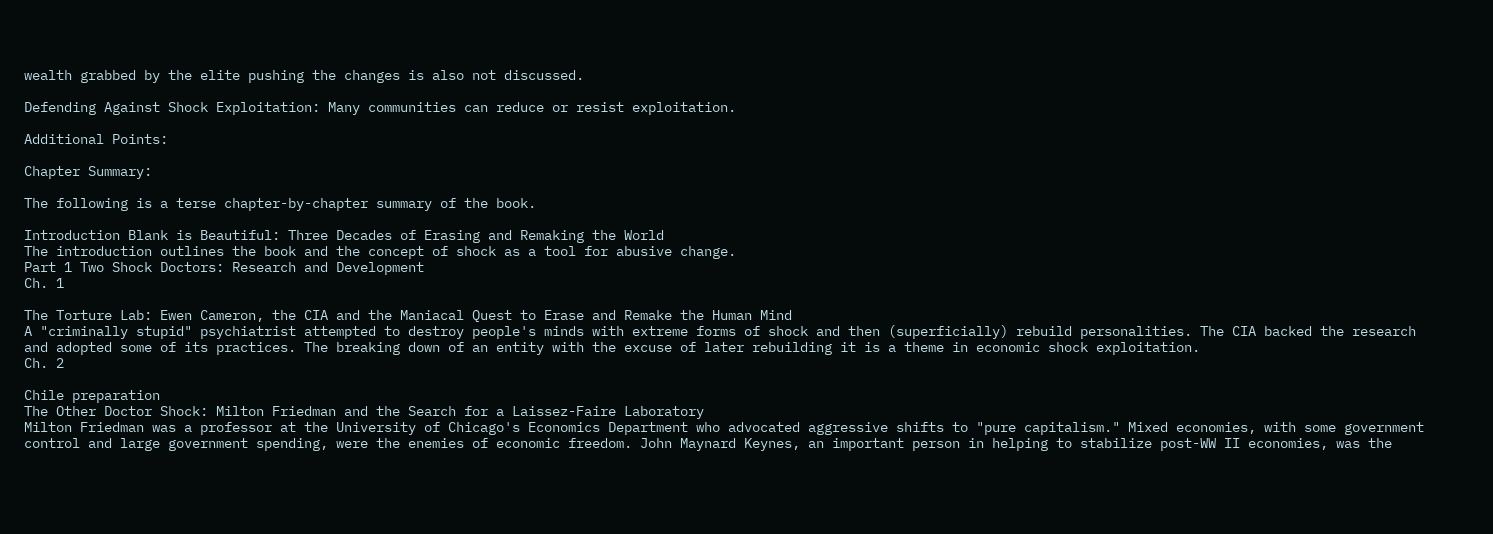wealth grabbed by the elite pushing the changes is also not discussed.

Defending Against Shock Exploitation: Many communities can reduce or resist exploitation.

Additional Points:

Chapter Summary:

The following is a terse chapter-by-chapter summary of the book.

Introduction Blank is Beautiful: Three Decades of Erasing and Remaking the World
The introduction outlines the book and the concept of shock as a tool for abusive change.
Part 1 Two Shock Doctors: Research and Development
Ch. 1

The Torture Lab: Ewen Cameron, the CIA and the Maniacal Quest to Erase and Remake the Human Mind
A "criminally stupid" psychiatrist attempted to destroy people's minds with extreme forms of shock and then (superficially) rebuild personalities. The CIA backed the research and adopted some of its practices. The breaking down of an entity with the excuse of later rebuilding it is a theme in economic shock exploitation.
Ch. 2

Chile preparation
The Other Doctor Shock: Milton Friedman and the Search for a Laissez-Faire Laboratory
Milton Friedman was a professor at the University of Chicago's Economics Department who advocated aggressive shifts to "pure capitalism." Mixed economies, with some government control and large government spending, were the enemies of economic freedom. John Maynard Keynes, an important person in helping to stabilize post-WW II economies, was the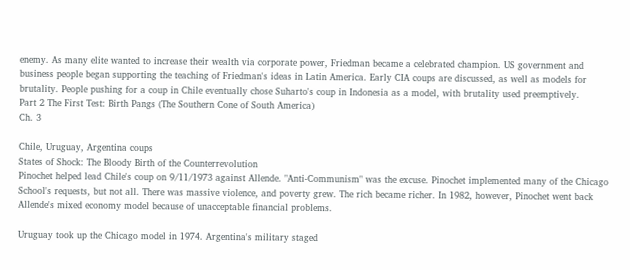enemy. As many elite wanted to increase their wealth via corporate power, Friedman became a celebrated champion. US government and business people began supporting the teaching of Friedman's ideas in Latin America. Early CIA coups are discussed, as well as models for brutality. People pushing for a coup in Chile eventually chose Suharto's coup in Indonesia as a model, with brutality used preemptively.
Part 2 The First Test: Birth Pangs (The Southern Cone of South America)
Ch. 3

Chile, Uruguay, Argentina coups
States of Shock: The Bloody Birth of the Counterrevolution
Pinochet helped lead Chile's coup on 9/11/1973 against Allende. "Anti-Communism" was the excuse. Pinochet implemented many of the Chicago School's requests, but not all. There was massive violence, and poverty grew. The rich became richer. In 1982, however, Pinochet went back Allende's mixed economy model because of unacceptable financial problems.

Uruguay took up the Chicago model in 1974. Argentina's military staged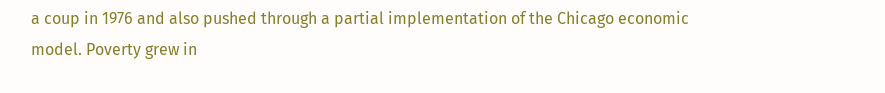a coup in 1976 and also pushed through a partial implementation of the Chicago economic model. Poverty grew in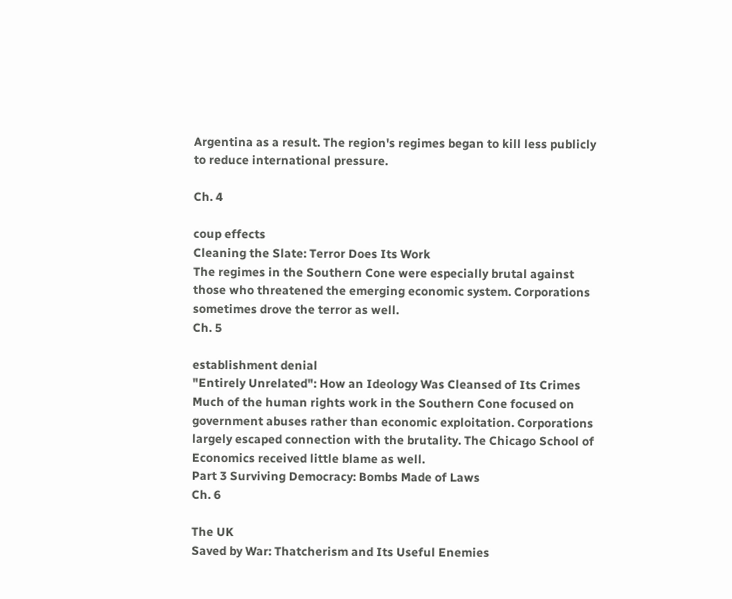Argentina as a result. The region's regimes began to kill less publicly to reduce international pressure.

Ch. 4

coup effects
Cleaning the Slate: Terror Does Its Work
The regimes in the Southern Cone were especially brutal against those who threatened the emerging economic system. Corporations sometimes drove the terror as well.
Ch. 5

establishment denial
"Entirely Unrelated": How an Ideology Was Cleansed of Its Crimes
Much of the human rights work in the Southern Cone focused on government abuses rather than economic exploitation. Corporations largely escaped connection with the brutality. The Chicago School of Economics received little blame as well.
Part 3 Surviving Democracy: Bombs Made of Laws
Ch. 6

The UK
Saved by War: Thatcherism and Its Useful Enemies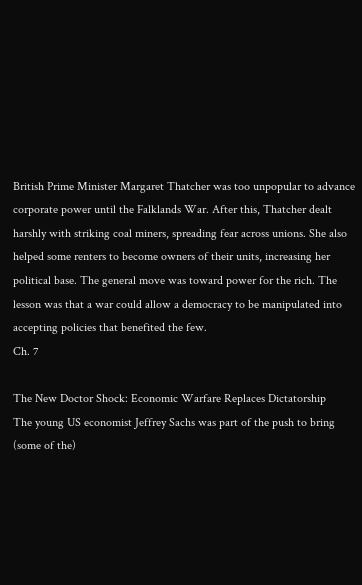British Prime Minister Margaret Thatcher was too unpopular to advance corporate power until the Falklands War. After this, Thatcher dealt harshly with striking coal miners, spreading fear across unions. She also helped some renters to become owners of their units, increasing her political base. The general move was toward power for the rich. The lesson was that a war could allow a democracy to be manipulated into accepting policies that benefited the few.
Ch. 7

The New Doctor Shock: Economic Warfare Replaces Dictatorship
The young US economist Jeffrey Sachs was part of the push to bring (some of the)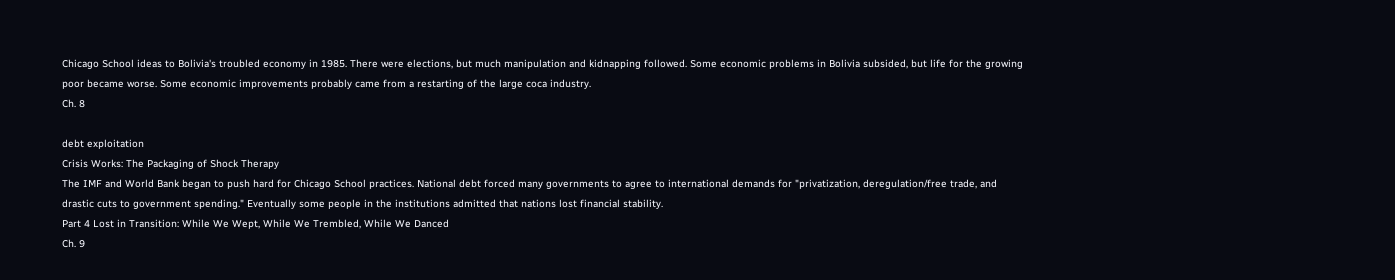Chicago School ideas to Bolivia's troubled economy in 1985. There were elections, but much manipulation and kidnapping followed. Some economic problems in Bolivia subsided, but life for the growing poor became worse. Some economic improvements probably came from a restarting of the large coca industry.
Ch. 8

debt exploitation
Crisis Works: The Packaging of Shock Therapy
The IMF and World Bank began to push hard for Chicago School practices. National debt forced many governments to agree to international demands for "privatization, deregulation/free trade, and drastic cuts to government spending." Eventually some people in the institutions admitted that nations lost financial stability.
Part 4 Lost in Transition: While We Wept, While We Trembled, While We Danced
Ch. 9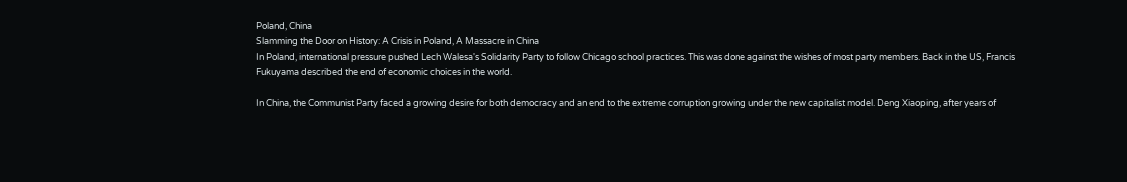Poland, China
Slamming the Door on History: A Crisis in Poland, A Massacre in China
In Poland, international pressure pushed Lech Walesa's Solidarity Party to follow Chicago school practices. This was done against the wishes of most party members. Back in the US, Francis Fukuyama described the end of economic choices in the world.

In China, the Communist Party faced a growing desire for both democracy and an end to the extreme corruption growing under the new capitalist model. Deng Xiaoping, after years of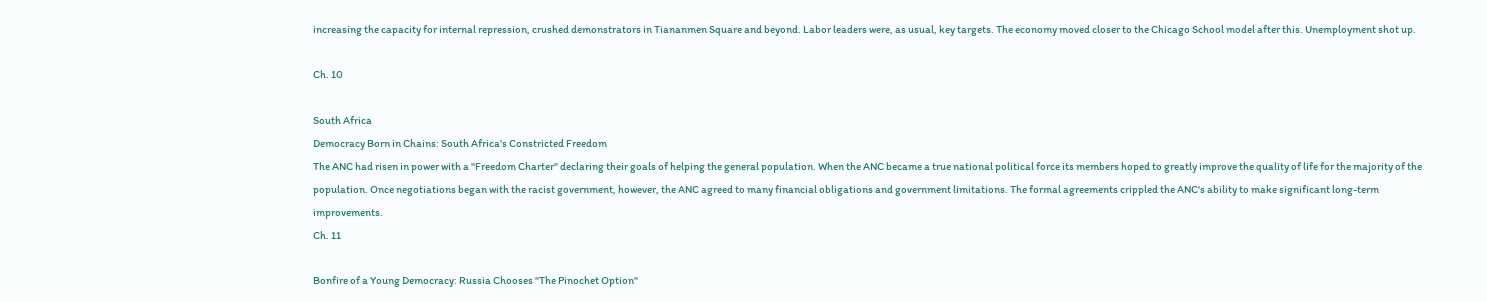increasing the capacity for internal repression, crushed demonstrators in Tiananmen Square and beyond. Labor leaders were, as usual, key targets. The economy moved closer to the Chicago School model after this. Unemployment shot up.

Ch. 10

South Africa
Democracy Born in Chains: South Africa's Constricted Freedom
The ANC had risen in power with a "Freedom Charter" declaring their goals of helping the general population. When the ANC became a true national political force its members hoped to greatly improve the quality of life for the majority of the population. Once negotiations began with the racist government, however, the ANC agreed to many financial obligations and government limitations. The formal agreements crippled the ANC's ability to make significant long-term improvements.
Ch. 11

Bonfire of a Young Democracy: Russia Chooses "The Pinochet Option"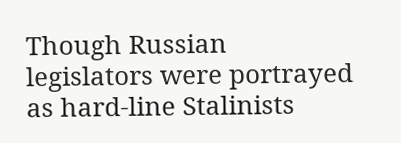Though Russian legislators were portrayed as hard-line Stalinists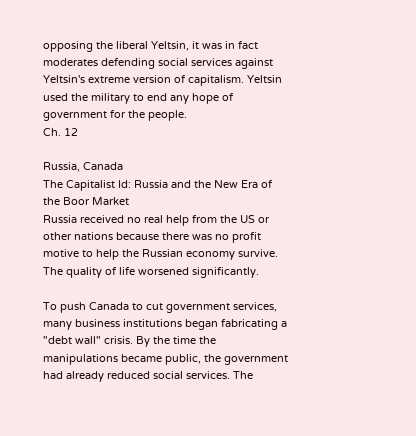opposing the liberal Yeltsin, it was in fact moderates defending social services against Yeltsin's extreme version of capitalism. Yeltsin used the military to end any hope of government for the people.
Ch. 12

Russia, Canada
The Capitalist Id: Russia and the New Era of the Boor Market
Russia received no real help from the US or other nations because there was no profit motive to help the Russian economy survive. The quality of life worsened significantly.

To push Canada to cut government services, many business institutions began fabricating a "debt wall" crisis. By the time the manipulations became public, the government had already reduced social services. The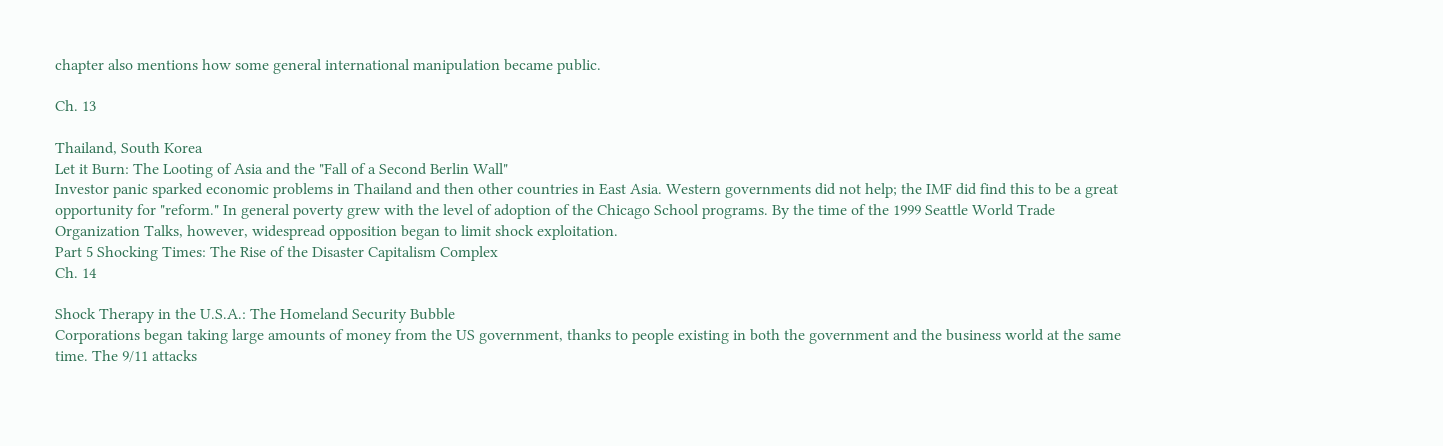chapter also mentions how some general international manipulation became public.

Ch. 13

Thailand, South Korea
Let it Burn: The Looting of Asia and the "Fall of a Second Berlin Wall"
Investor panic sparked economic problems in Thailand and then other countries in East Asia. Western governments did not help; the IMF did find this to be a great opportunity for "reform." In general poverty grew with the level of adoption of the Chicago School programs. By the time of the 1999 Seattle World Trade Organization Talks, however, widespread opposition began to limit shock exploitation.
Part 5 Shocking Times: The Rise of the Disaster Capitalism Complex
Ch. 14

Shock Therapy in the U.S.A.: The Homeland Security Bubble
Corporations began taking large amounts of money from the US government, thanks to people existing in both the government and the business world at the same time. The 9/11 attacks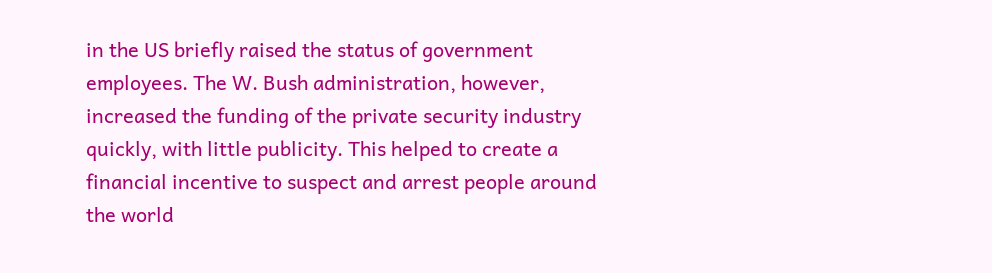in the US briefly raised the status of government employees. The W. Bush administration, however, increased the funding of the private security industry quickly, with little publicity. This helped to create a financial incentive to suspect and arrest people around the world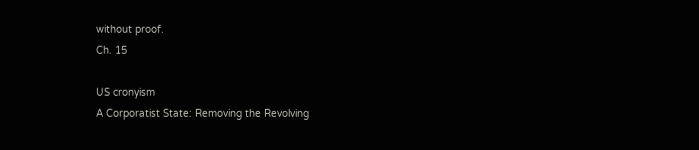without proof.
Ch. 15

US cronyism
A Corporatist State: Removing the Revolving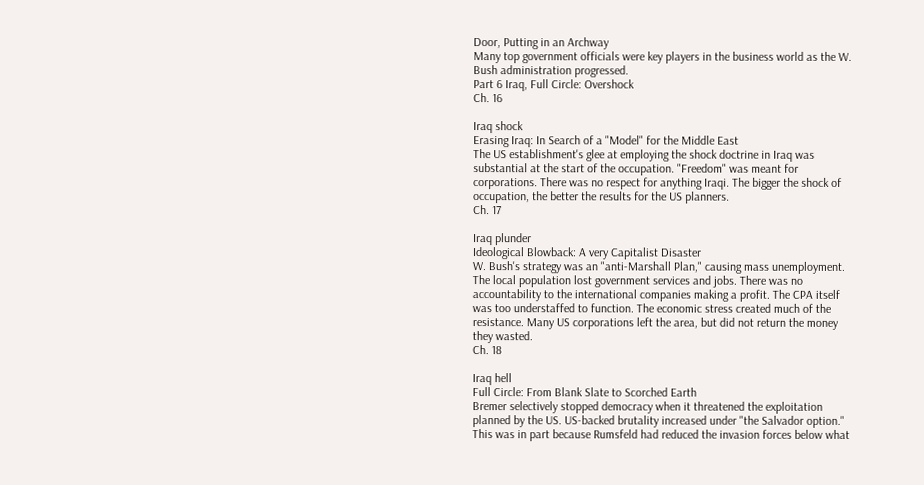Door, Putting in an Archway
Many top government officials were key players in the business world as the W. Bush administration progressed.
Part 6 Iraq, Full Circle: Overshock
Ch. 16

Iraq shock
Erasing Iraq: In Search of a "Model" for the Middle East
The US establishment's glee at employing the shock doctrine in Iraq was substantial at the start of the occupation. "Freedom" was meant for corporations. There was no respect for anything Iraqi. The bigger the shock of occupation, the better the results for the US planners.
Ch. 17

Iraq plunder
Ideological Blowback: A very Capitalist Disaster
W. Bush's strategy was an "anti-Marshall Plan," causing mass unemployment. The local population lost government services and jobs. There was no accountability to the international companies making a profit. The CPA itself was too understaffed to function. The economic stress created much of the resistance. Many US corporations left the area, but did not return the money they wasted.
Ch. 18

Iraq hell
Full Circle: From Blank Slate to Scorched Earth
Bremer selectively stopped democracy when it threatened the exploitation planned by the US. US-backed brutality increased under "the Salvador option." This was in part because Rumsfeld had reduced the invasion forces below what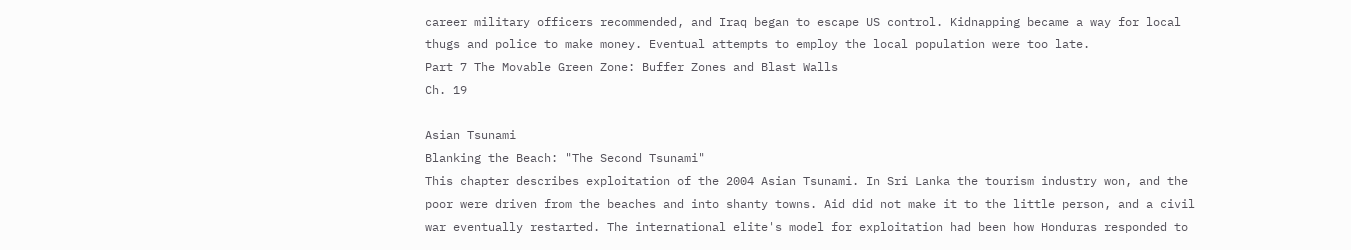career military officers recommended, and Iraq began to escape US control. Kidnapping became a way for local thugs and police to make money. Eventual attempts to employ the local population were too late.
Part 7 The Movable Green Zone: Buffer Zones and Blast Walls
Ch. 19

Asian Tsunami
Blanking the Beach: "The Second Tsunami"
This chapter describes exploitation of the 2004 Asian Tsunami. In Sri Lanka the tourism industry won, and the poor were driven from the beaches and into shanty towns. Aid did not make it to the little person, and a civil war eventually restarted. The international elite's model for exploitation had been how Honduras responded to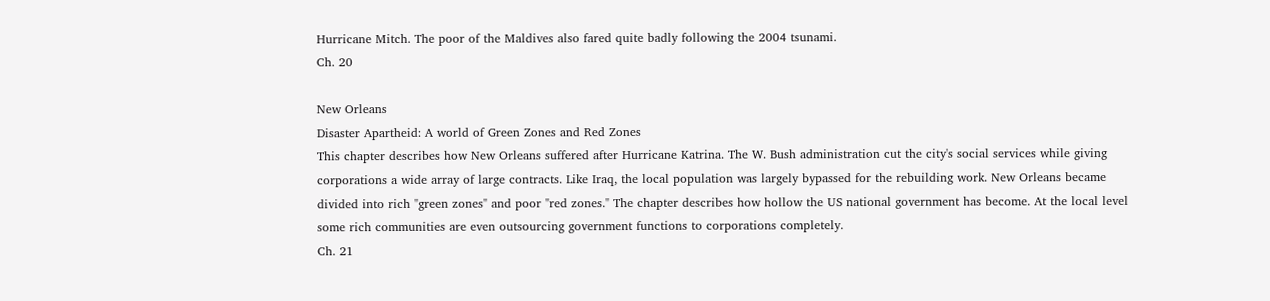Hurricane Mitch. The poor of the Maldives also fared quite badly following the 2004 tsunami.
Ch. 20

New Orleans
Disaster Apartheid: A world of Green Zones and Red Zones
This chapter describes how New Orleans suffered after Hurricane Katrina. The W. Bush administration cut the city's social services while giving corporations a wide array of large contracts. Like Iraq, the local population was largely bypassed for the rebuilding work. New Orleans became divided into rich "green zones" and poor "red zones." The chapter describes how hollow the US national government has become. At the local level some rich communities are even outsourcing government functions to corporations completely.
Ch. 21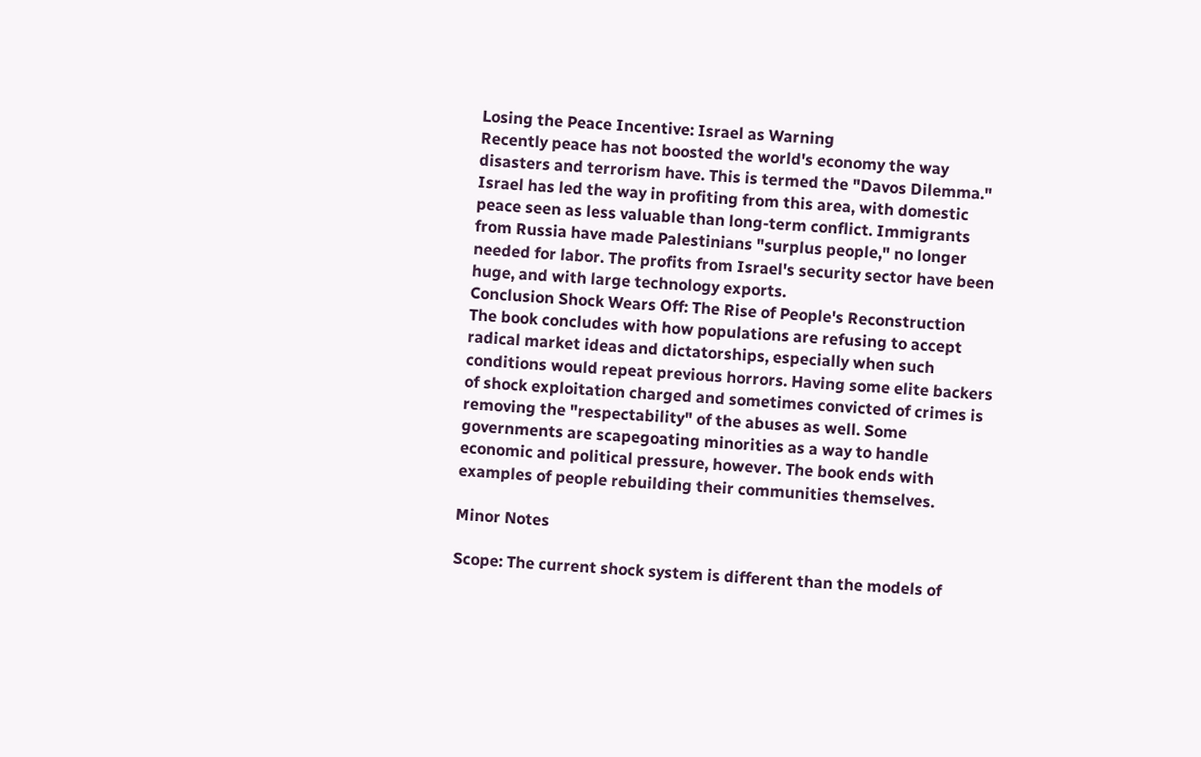Losing the Peace Incentive: Israel as Warning
Recently peace has not boosted the world's economy the way disasters and terrorism have. This is termed the "Davos Dilemma." Israel has led the way in profiting from this area, with domestic peace seen as less valuable than long-term conflict. Immigrants from Russia have made Palestinians "surplus people," no longer needed for labor. The profits from Israel's security sector have been huge, and with large technology exports.
Conclusion Shock Wears Off: The Rise of People's Reconstruction
The book concludes with how populations are refusing to accept radical market ideas and dictatorships, especially when such conditions would repeat previous horrors. Having some elite backers of shock exploitation charged and sometimes convicted of crimes is removing the "respectability" of the abuses as well. Some governments are scapegoating minorities as a way to handle economic and political pressure, however. The book ends with examples of people rebuilding their communities themselves.

Minor Notes

Scope: The current shock system is different than the models of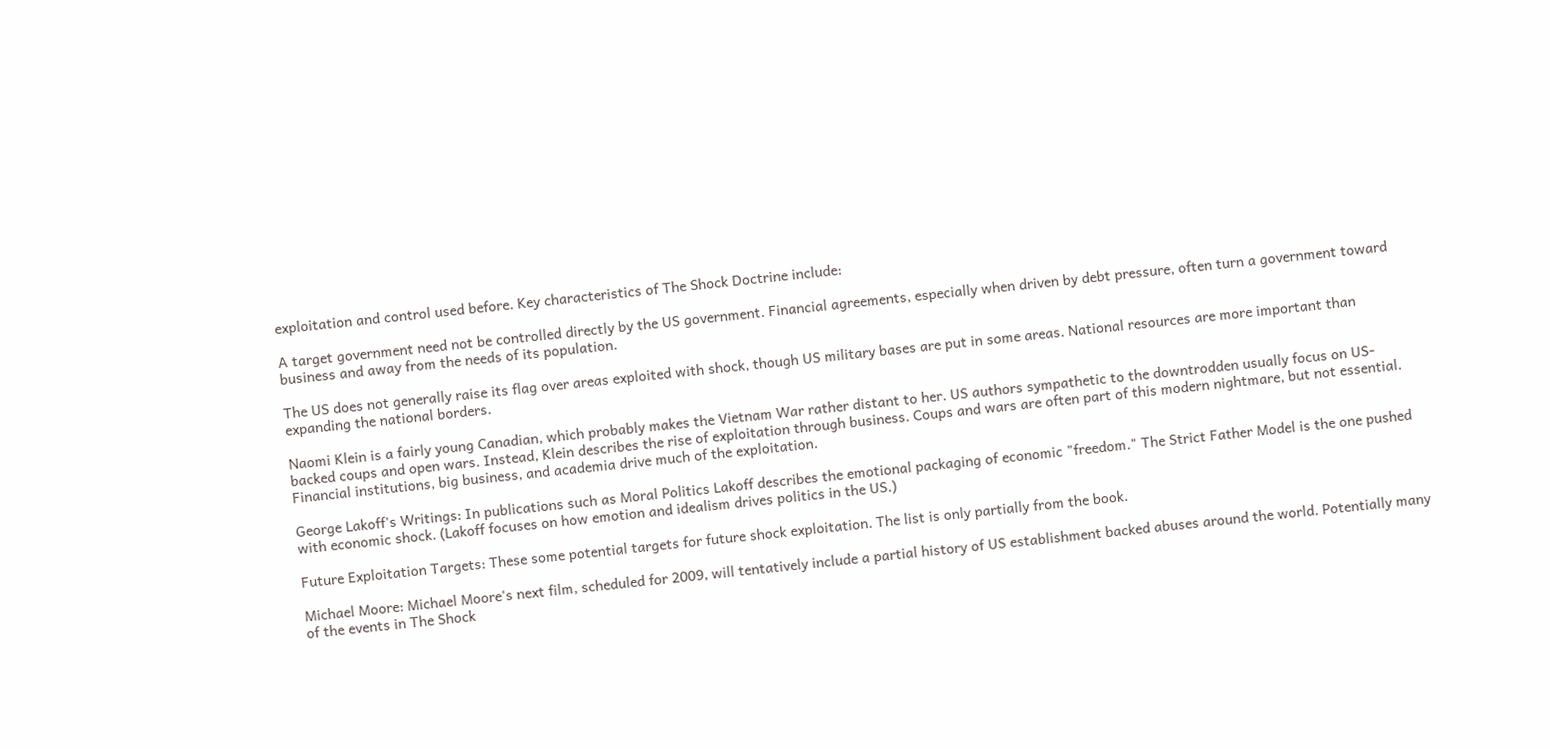exploitation and control used before. Key characteristics of The Shock Doctrine include:

A target government need not be controlled directly by the US government. Financial agreements, especially when driven by debt pressure, often turn a government toward business and away from the needs of its population.

The US does not generally raise its flag over areas exploited with shock, though US military bases are put in some areas. National resources are more important than expanding the national borders.

Naomi Klein is a fairly young Canadian, which probably makes the Vietnam War rather distant to her. US authors sympathetic to the downtrodden usually focus on US-backed coups and open wars. Instead, Klein describes the rise of exploitation through business. Coups and wars are often part of this modern nightmare, but not essential. Financial institutions, big business, and academia drive much of the exploitation.

George Lakoff's Writings: In publications such as Moral Politics Lakoff describes the emotional packaging of economic "freedom." The Strict Father Model is the one pushed with economic shock. (Lakoff focuses on how emotion and idealism drives politics in the US.)

Future Exploitation Targets: These some potential targets for future shock exploitation. The list is only partially from the book.

Michael Moore: Michael Moore's next film, scheduled for 2009, will tentatively include a partial history of US establishment backed abuses around the world. Potentially many of the events in The Shock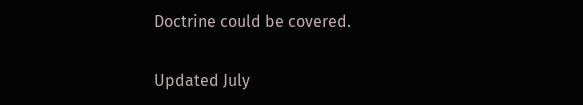Doctrine could be covered.

Updated July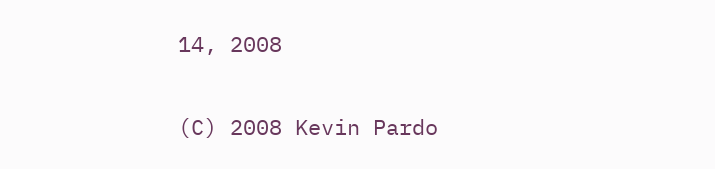14, 2008

(C) 2008 Kevin Pardo